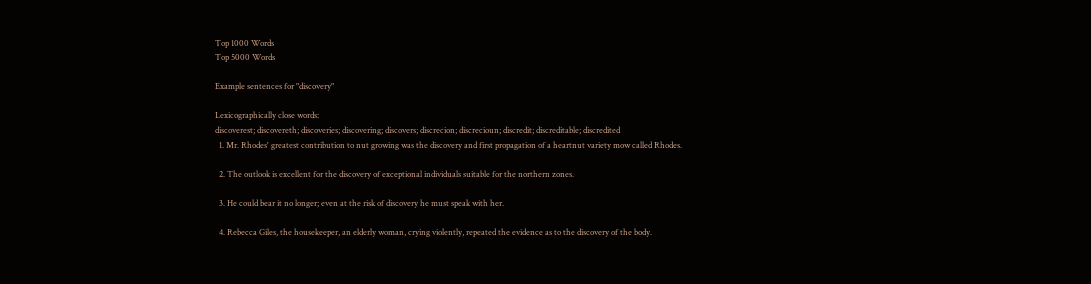Top 1000 Words
Top 5000 Words

Example sentences for "discovery"

Lexicographically close words:
discoverest; discovereth; discoveries; discovering; discovers; discrecion; discrecioun; discredit; discreditable; discredited
  1. Mr. Rhodes' greatest contribution to nut growing was the discovery and first propagation of a heartnut variety mow called Rhodes.

  2. The outlook is excellent for the discovery of exceptional individuals suitable for the northern zones.

  3. He could bear it no longer; even at the risk of discovery he must speak with her.

  4. Rebecca Giles, the housekeeper, an elderly woman, crying violently, repeated the evidence as to the discovery of the body.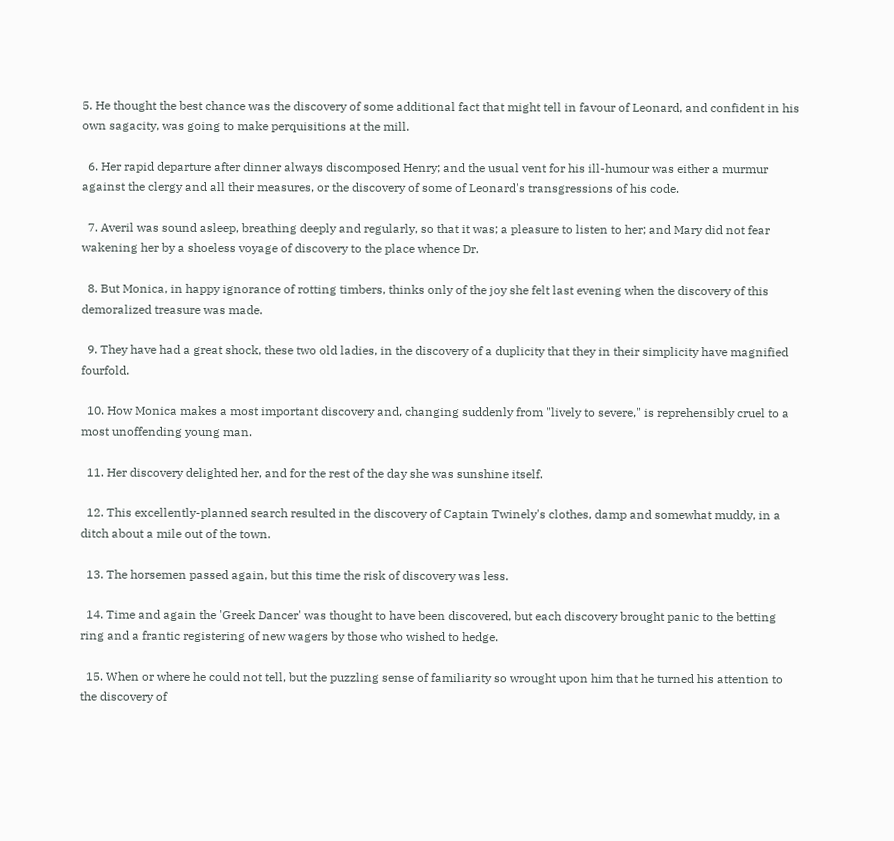5. He thought the best chance was the discovery of some additional fact that might tell in favour of Leonard, and confident in his own sagacity, was going to make perquisitions at the mill.

  6. Her rapid departure after dinner always discomposed Henry; and the usual vent for his ill-humour was either a murmur against the clergy and all their measures, or the discovery of some of Leonard's transgressions of his code.

  7. Averil was sound asleep, breathing deeply and regularly, so that it was; a pleasure to listen to her; and Mary did not fear wakening her by a shoeless voyage of discovery to the place whence Dr.

  8. But Monica, in happy ignorance of rotting timbers, thinks only of the joy she felt last evening when the discovery of this demoralized treasure was made.

  9. They have had a great shock, these two old ladies, in the discovery of a duplicity that they in their simplicity have magnified fourfold.

  10. How Monica makes a most important discovery and, changing suddenly from "lively to severe," is reprehensibly cruel to a most unoffending young man.

  11. Her discovery delighted her, and for the rest of the day she was sunshine itself.

  12. This excellently-planned search resulted in the discovery of Captain Twinely's clothes, damp and somewhat muddy, in a ditch about a mile out of the town.

  13. The horsemen passed again, but this time the risk of discovery was less.

  14. Time and again the 'Greek Dancer' was thought to have been discovered, but each discovery brought panic to the betting ring and a frantic registering of new wagers by those who wished to hedge.

  15. When or where he could not tell, but the puzzling sense of familiarity so wrought upon him that he turned his attention to the discovery of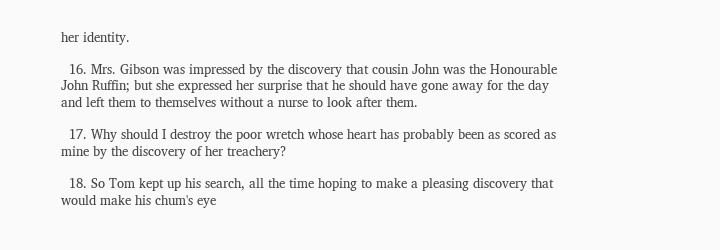her identity.

  16. Mrs. Gibson was impressed by the discovery that cousin John was the Honourable John Ruffin; but she expressed her surprise that he should have gone away for the day and left them to themselves without a nurse to look after them.

  17. Why should I destroy the poor wretch whose heart has probably been as scored as mine by the discovery of her treachery?

  18. So Tom kept up his search, all the time hoping to make a pleasing discovery that would make his chum's eye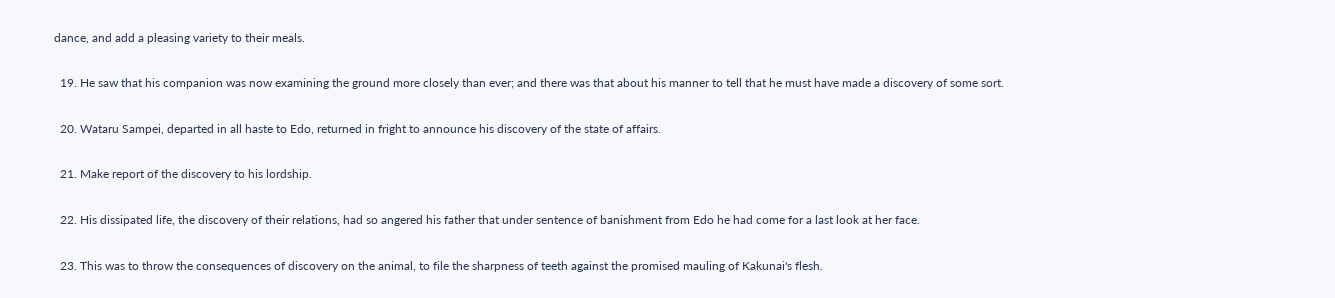dance, and add a pleasing variety to their meals.

  19. He saw that his companion was now examining the ground more closely than ever; and there was that about his manner to tell that he must have made a discovery of some sort.

  20. Wataru Sampei, departed in all haste to Edo, returned in fright to announce his discovery of the state of affairs.

  21. Make report of the discovery to his lordship.

  22. His dissipated life, the discovery of their relations, had so angered his father that under sentence of banishment from Edo he had come for a last look at her face.

  23. This was to throw the consequences of discovery on the animal, to file the sharpness of teeth against the promised mauling of Kakunai's flesh.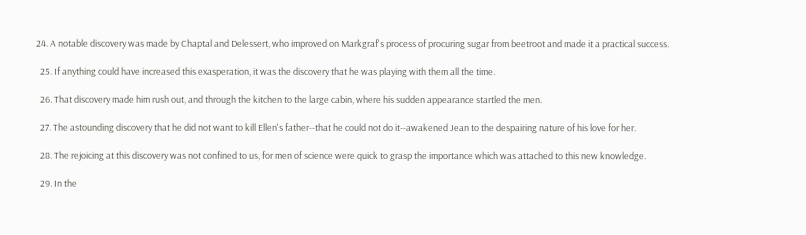24. A notable discovery was made by Chaptal and Delessert, who improved on Markgraf's process of procuring sugar from beetroot and made it a practical success.

  25. If anything could have increased this exasperation, it was the discovery that he was playing with them all the time.

  26. That discovery made him rush out, and through the kitchen to the large cabin, where his sudden appearance startled the men.

  27. The astounding discovery that he did not want to kill Ellen's father--that he could not do it--awakened Jean to the despairing nature of his love for her.

  28. The rejoicing at this discovery was not confined to us, for men of science were quick to grasp the importance which was attached to this new knowledge.

  29. In the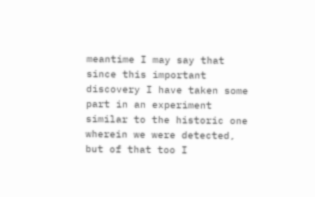meantime I may say that since this important discovery I have taken some part in an experiment similar to the historic one wherein we were detected, but of that too I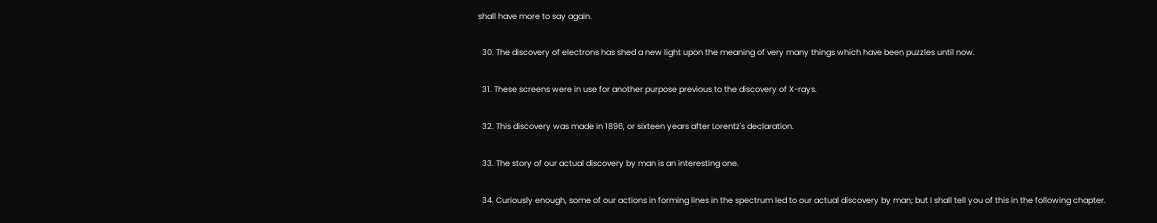shall have more to say again.

  30. The discovery of electrons has shed a new light upon the meaning of very many things which have been puzzles until now.

  31. These screens were in use for another purpose previous to the discovery of X-rays.

  32. This discovery was made in 1896, or sixteen years after Lorentz's declaration.

  33. The story of our actual discovery by man is an interesting one.

  34. Curiously enough, some of our actions in forming lines in the spectrum led to our actual discovery by man; but I shall tell you of this in the following chapter.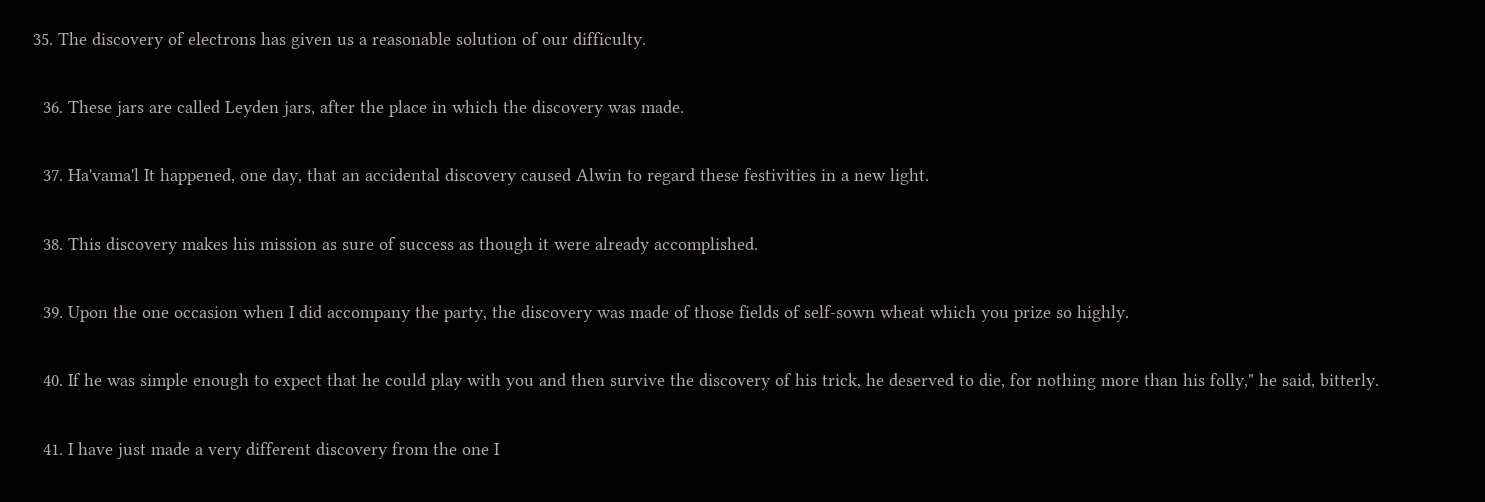35. The discovery of electrons has given us a reasonable solution of our difficulty.

  36. These jars are called Leyden jars, after the place in which the discovery was made.

  37. Ha'vama'l It happened, one day, that an accidental discovery caused Alwin to regard these festivities in a new light.

  38. This discovery makes his mission as sure of success as though it were already accomplished.

  39. Upon the one occasion when I did accompany the party, the discovery was made of those fields of self-sown wheat which you prize so highly.

  40. If he was simple enough to expect that he could play with you and then survive the discovery of his trick, he deserved to die, for nothing more than his folly," he said, bitterly.

  41. I have just made a very different discovery from the one I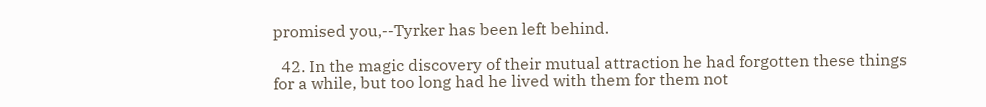promised you,--Tyrker has been left behind.

  42. In the magic discovery of their mutual attraction he had forgotten these things for a while, but too long had he lived with them for them not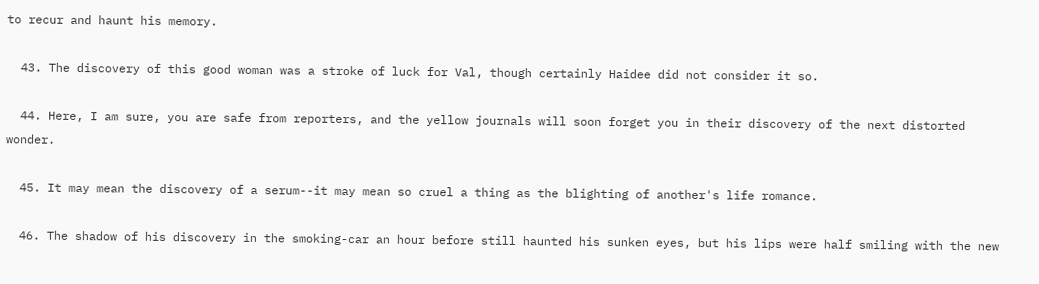to recur and haunt his memory.

  43. The discovery of this good woman was a stroke of luck for Val, though certainly Haidee did not consider it so.

  44. Here, I am sure, you are safe from reporters, and the yellow journals will soon forget you in their discovery of the next distorted wonder.

  45. It may mean the discovery of a serum--it may mean so cruel a thing as the blighting of another's life romance.

  46. The shadow of his discovery in the smoking-car an hour before still haunted his sunken eyes, but his lips were half smiling with the new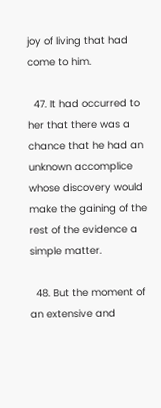joy of living that had come to him.

  47. It had occurred to her that there was a chance that he had an unknown accomplice whose discovery would make the gaining of the rest of the evidence a simple matter.

  48. But the moment of an extensive and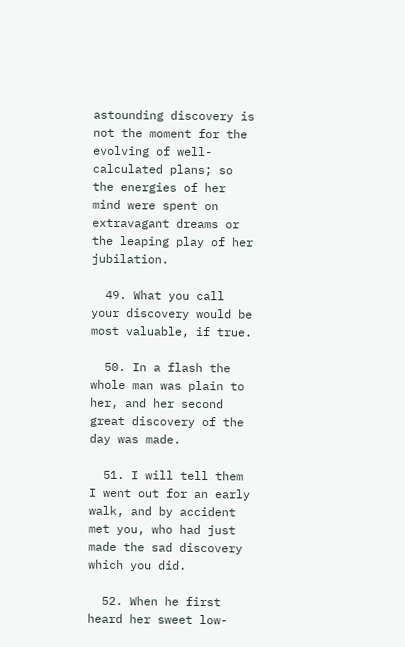astounding discovery is not the moment for the evolving of well-calculated plans; so the energies of her mind were spent on extravagant dreams or the leaping play of her jubilation.

  49. What you call your discovery would be most valuable, if true.

  50. In a flash the whole man was plain to her, and her second great discovery of the day was made.

  51. I will tell them I went out for an early walk, and by accident met you, who had just made the sad discovery which you did.

  52. When he first heard her sweet low-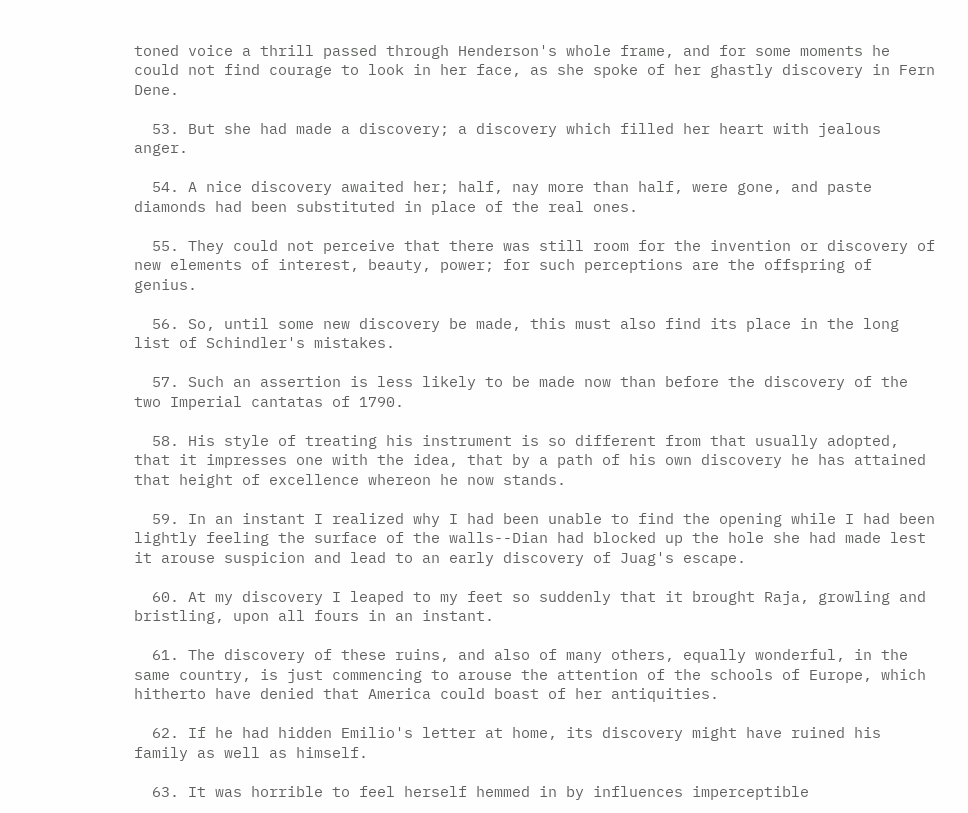toned voice a thrill passed through Henderson's whole frame, and for some moments he could not find courage to look in her face, as she spoke of her ghastly discovery in Fern Dene.

  53. But she had made a discovery; a discovery which filled her heart with jealous anger.

  54. A nice discovery awaited her; half, nay more than half, were gone, and paste diamonds had been substituted in place of the real ones.

  55. They could not perceive that there was still room for the invention or discovery of new elements of interest, beauty, power; for such perceptions are the offspring of genius.

  56. So, until some new discovery be made, this must also find its place in the long list of Schindler's mistakes.

  57. Such an assertion is less likely to be made now than before the discovery of the two Imperial cantatas of 1790.

  58. His style of treating his instrument is so different from that usually adopted, that it impresses one with the idea, that by a path of his own discovery he has attained that height of excellence whereon he now stands.

  59. In an instant I realized why I had been unable to find the opening while I had been lightly feeling the surface of the walls--Dian had blocked up the hole she had made lest it arouse suspicion and lead to an early discovery of Juag's escape.

  60. At my discovery I leaped to my feet so suddenly that it brought Raja, growling and bristling, upon all fours in an instant.

  61. The discovery of these ruins, and also of many others, equally wonderful, in the same country, is just commencing to arouse the attention of the schools of Europe, which hitherto have denied that America could boast of her antiquities.

  62. If he had hidden Emilio's letter at home, its discovery might have ruined his family as well as himself.

  63. It was horrible to feel herself hemmed in by influences imperceptible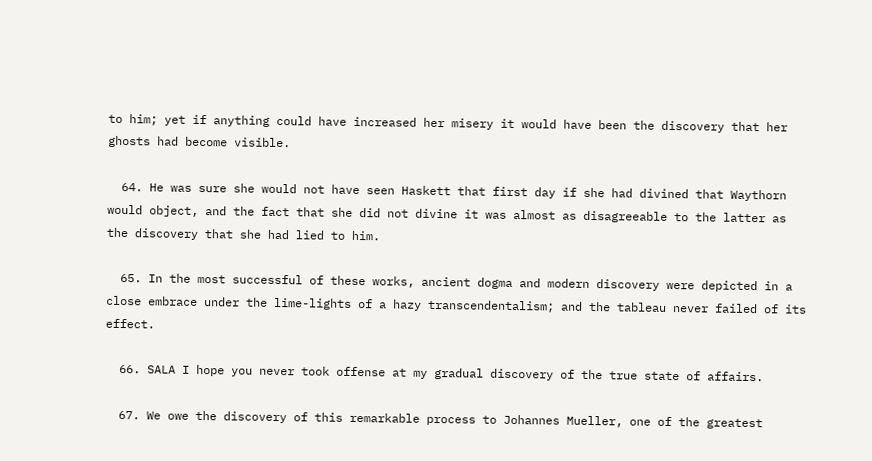to him; yet if anything could have increased her misery it would have been the discovery that her ghosts had become visible.

  64. He was sure she would not have seen Haskett that first day if she had divined that Waythorn would object, and the fact that she did not divine it was almost as disagreeable to the latter as the discovery that she had lied to him.

  65. In the most successful of these works, ancient dogma and modern discovery were depicted in a close embrace under the lime-lights of a hazy transcendentalism; and the tableau never failed of its effect.

  66. SALA I hope you never took offense at my gradual discovery of the true state of affairs.

  67. We owe the discovery of this remarkable process to Johannes Mueller, one of the greatest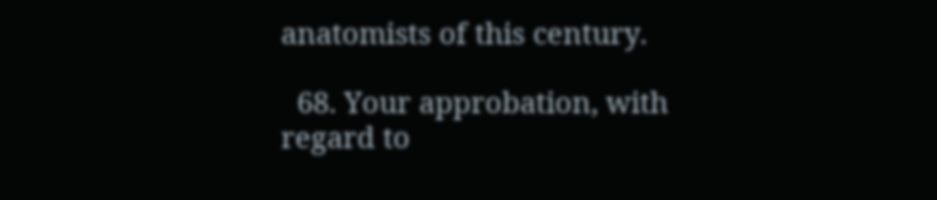anatomists of this century.

  68. Your approbation, with regard to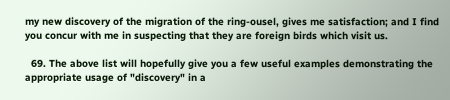my new discovery of the migration of the ring-ousel, gives me satisfaction; and I find you concur with me in suspecting that they are foreign birds which visit us.

  69. The above list will hopefully give you a few useful examples demonstrating the appropriate usage of "discovery" in a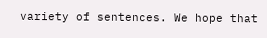variety of sentences. We hope that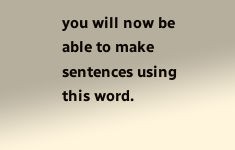you will now be able to make sentences using this word.